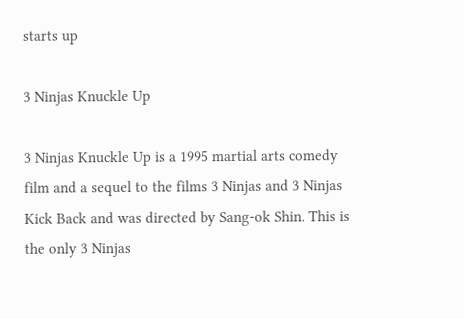starts up

3 Ninjas Knuckle Up

3 Ninjas Knuckle Up is a 1995 martial arts comedy film and a sequel to the films 3 Ninjas and 3 Ninjas Kick Back and was directed by Sang-ok Shin. This is the only 3 Ninjas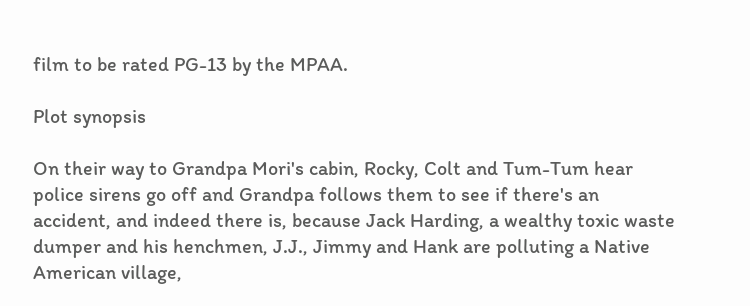film to be rated PG-13 by the MPAA.

Plot synopsis

On their way to Grandpa Mori's cabin, Rocky, Colt and Tum-Tum hear police sirens go off and Grandpa follows them to see if there's an accident, and indeed there is, because Jack Harding, a wealthy toxic waste dumper and his henchmen, J.J., Jimmy and Hank are polluting a Native American village,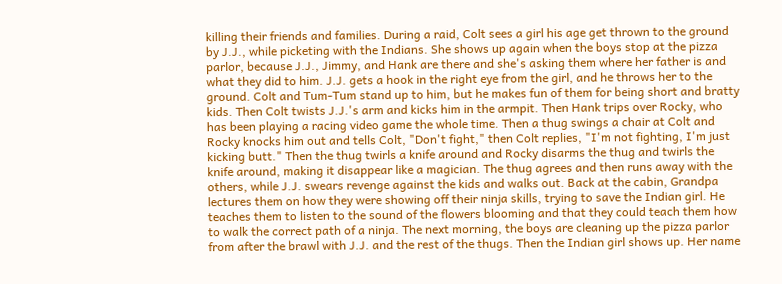killing their friends and families. During a raid, Colt sees a girl his age get thrown to the ground by J.J., while picketing with the Indians. She shows up again when the boys stop at the pizza parlor, because J.J., Jimmy, and Hank are there and she's asking them where her father is and what they did to him. J.J. gets a hook in the right eye from the girl, and he throws her to the ground. Colt and Tum-Tum stand up to him, but he makes fun of them for being short and bratty kids. Then Colt twists J.J.'s arm and kicks him in the armpit. Then Hank trips over Rocky, who has been playing a racing video game the whole time. Then a thug swings a chair at Colt and Rocky knocks him out and tells Colt, "Don't fight," then Colt replies, "I'm not fighting, I'm just kicking butt." Then the thug twirls a knife around and Rocky disarms the thug and twirls the knife around, making it disappear like a magician. The thug agrees and then runs away with the others, while J.J. swears revenge against the kids and walks out. Back at the cabin, Grandpa lectures them on how they were showing off their ninja skills, trying to save the Indian girl. He teaches them to listen to the sound of the flowers blooming and that they could teach them how to walk the correct path of a ninja. The next morning, the boys are cleaning up the pizza parlor from after the brawl with J.J. and the rest of the thugs. Then the Indian girl shows up. Her name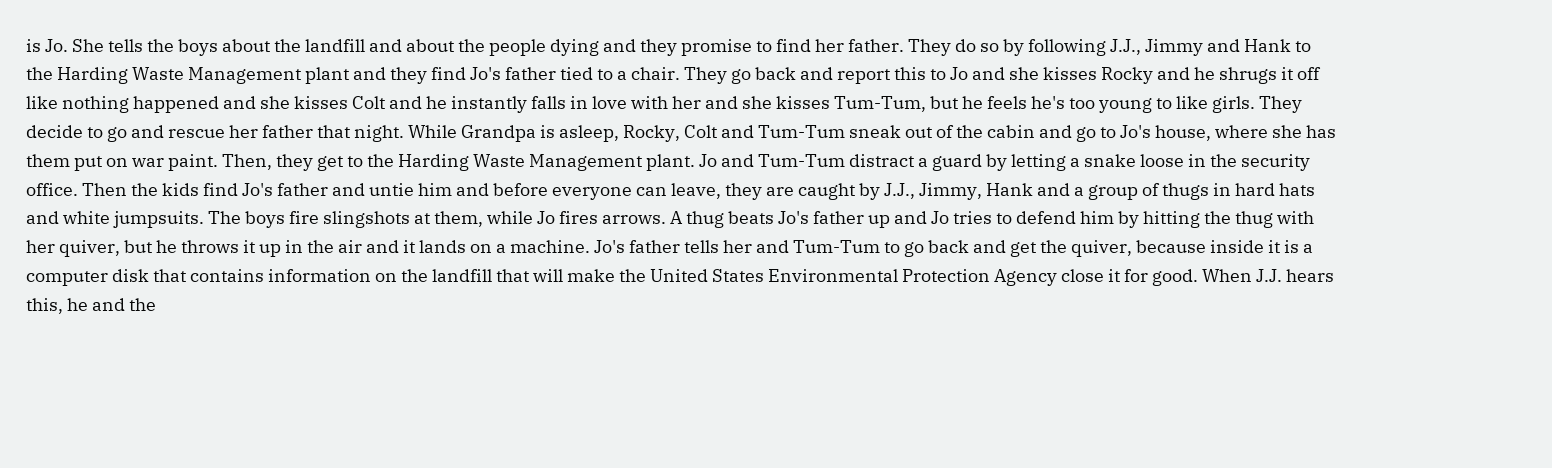is Jo. She tells the boys about the landfill and about the people dying and they promise to find her father. They do so by following J.J., Jimmy and Hank to the Harding Waste Management plant and they find Jo's father tied to a chair. They go back and report this to Jo and she kisses Rocky and he shrugs it off like nothing happened and she kisses Colt and he instantly falls in love with her and she kisses Tum-Tum, but he feels he's too young to like girls. They decide to go and rescue her father that night. While Grandpa is asleep, Rocky, Colt and Tum-Tum sneak out of the cabin and go to Jo's house, where she has them put on war paint. Then, they get to the Harding Waste Management plant. Jo and Tum-Tum distract a guard by letting a snake loose in the security office. Then the kids find Jo's father and untie him and before everyone can leave, they are caught by J.J., Jimmy, Hank and a group of thugs in hard hats and white jumpsuits. The boys fire slingshots at them, while Jo fires arrows. A thug beats Jo's father up and Jo tries to defend him by hitting the thug with her quiver, but he throws it up in the air and it lands on a machine. Jo's father tells her and Tum-Tum to go back and get the quiver, because inside it is a computer disk that contains information on the landfill that will make the United States Environmental Protection Agency close it for good. When J.J. hears this, he and the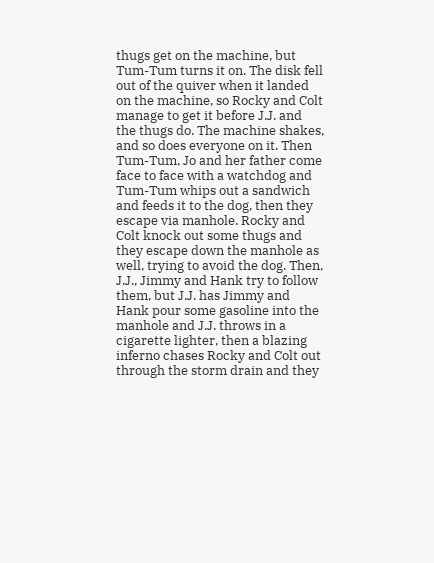thugs get on the machine, but Tum-Tum turns it on. The disk fell out of the quiver when it landed on the machine, so Rocky and Colt manage to get it before J.J. and the thugs do. The machine shakes, and so does everyone on it. Then Tum-Tum, Jo and her father come face to face with a watchdog and Tum-Tum whips out a sandwich and feeds it to the dog, then they escape via manhole. Rocky and Colt knock out some thugs and they escape down the manhole as well, trying to avoid the dog. Then, J.J., Jimmy and Hank try to follow them, but J.J. has Jimmy and Hank pour some gasoline into the manhole and J.J. throws in a cigarette lighter, then a blazing inferno chases Rocky and Colt out through the storm drain and they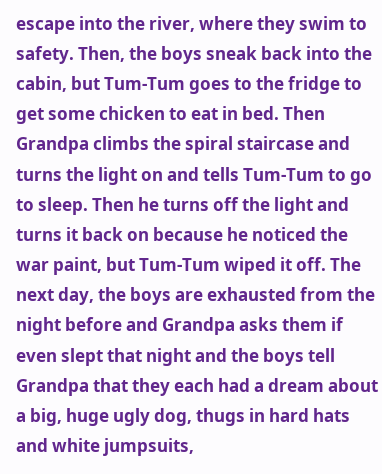escape into the river, where they swim to safety. Then, the boys sneak back into the cabin, but Tum-Tum goes to the fridge to get some chicken to eat in bed. Then Grandpa climbs the spiral staircase and turns the light on and tells Tum-Tum to go to sleep. Then he turns off the light and turns it back on because he noticed the war paint, but Tum-Tum wiped it off. The next day, the boys are exhausted from the night before and Grandpa asks them if even slept that night and the boys tell Grandpa that they each had a dream about a big, huge ugly dog, thugs in hard hats and white jumpsuits,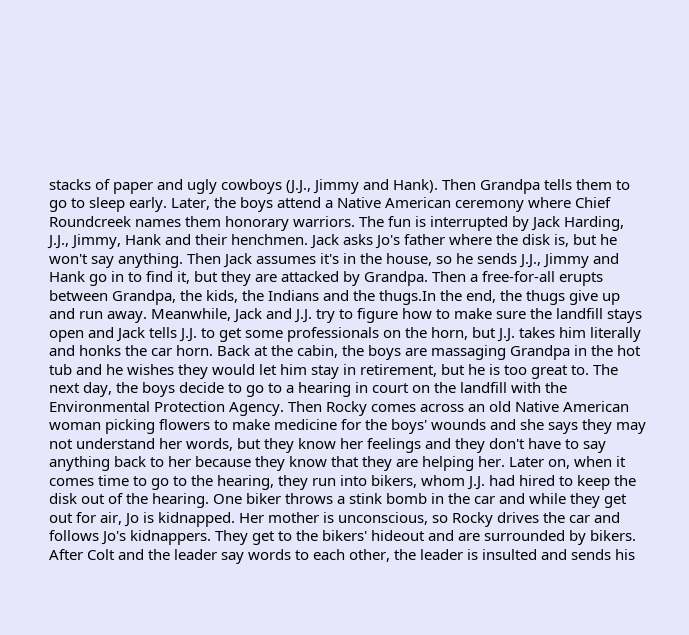stacks of paper and ugly cowboys (J.J., Jimmy and Hank). Then Grandpa tells them to go to sleep early. Later, the boys attend a Native American ceremony where Chief Roundcreek names them honorary warriors. The fun is interrupted by Jack Harding, J.J., Jimmy, Hank and their henchmen. Jack asks Jo's father where the disk is, but he won't say anything. Then Jack assumes it's in the house, so he sends J.J., Jimmy and Hank go in to find it, but they are attacked by Grandpa. Then a free-for-all erupts between Grandpa, the kids, the Indians and the thugs.In the end, the thugs give up and run away. Meanwhile, Jack and J.J. try to figure how to make sure the landfill stays open and Jack tells J.J. to get some professionals on the horn, but J.J. takes him literally and honks the car horn. Back at the cabin, the boys are massaging Grandpa in the hot tub and he wishes they would let him stay in retirement, but he is too great to. The next day, the boys decide to go to a hearing in court on the landfill with the Environmental Protection Agency. Then Rocky comes across an old Native American woman picking flowers to make medicine for the boys' wounds and she says they may not understand her words, but they know her feelings and they don't have to say anything back to her because they know that they are helping her. Later on, when it comes time to go to the hearing, they run into bikers, whom J.J. had hired to keep the disk out of the hearing. One biker throws a stink bomb in the car and while they get out for air, Jo is kidnapped. Her mother is unconscious, so Rocky drives the car and follows Jo's kidnappers. They get to the bikers' hideout and are surrounded by bikers. After Colt and the leader say words to each other, the leader is insulted and sends his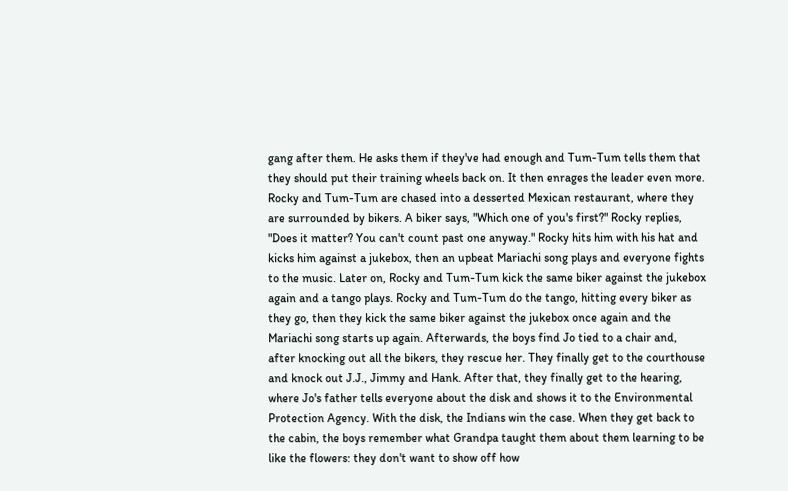gang after them. He asks them if they've had enough and Tum-Tum tells them that they should put their training wheels back on. It then enrages the leader even more. Rocky and Tum-Tum are chased into a desserted Mexican restaurant, where they are surrounded by bikers. A biker says, "Which one of you's first?" Rocky replies, "Does it matter? You can't count past one anyway." Rocky hits him with his hat and kicks him against a jukebox, then an upbeat Mariachi song plays and everyone fights to the music. Later on, Rocky and Tum-Tum kick the same biker against the jukebox again and a tango plays. Rocky and Tum-Tum do the tango, hitting every biker as they go, then they kick the same biker against the jukebox once again and the Mariachi song starts up again. Afterwards, the boys find Jo tied to a chair and, after knocking out all the bikers, they rescue her. They finally get to the courthouse and knock out J.J., Jimmy and Hank. After that, they finally get to the hearing, where Jo's father tells everyone about the disk and shows it to the Environmental Protection Agency. With the disk, the Indians win the case. When they get back to the cabin, the boys remember what Grandpa taught them about them learning to be like the flowers: they don't want to show off how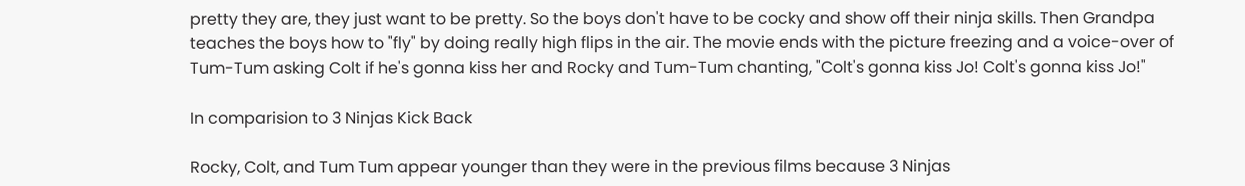pretty they are, they just want to be pretty. So the boys don't have to be cocky and show off their ninja skills. Then Grandpa teaches the boys how to "fly" by doing really high flips in the air. The movie ends with the picture freezing and a voice-over of Tum-Tum asking Colt if he's gonna kiss her and Rocky and Tum-Tum chanting, "Colt's gonna kiss Jo! Colt's gonna kiss Jo!"

In comparision to 3 Ninjas Kick Back

Rocky, Colt, and Tum Tum appear younger than they were in the previous films because 3 Ninjas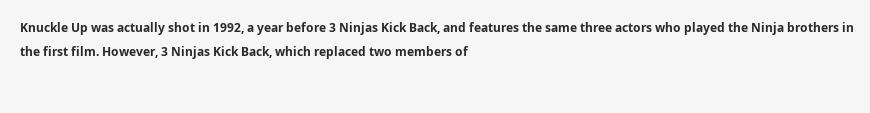Knuckle Up was actually shot in 1992, a year before 3 Ninjas Kick Back, and features the same three actors who played the Ninja brothers in the first film. However, 3 Ninjas Kick Back, which replaced two members of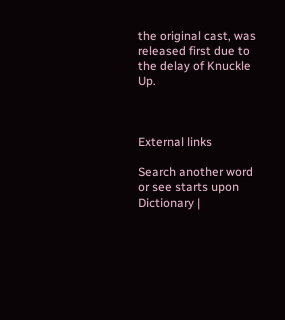the original cast, was released first due to the delay of Knuckle Up.



External links

Search another word or see starts upon Dictionary |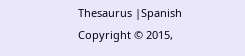Thesaurus |Spanish
Copyright © 2015,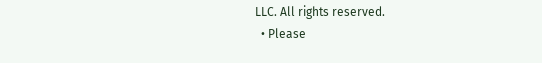LLC. All rights reserved.
  • Please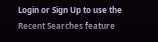Login or Sign Up to use the Recent Searches feature